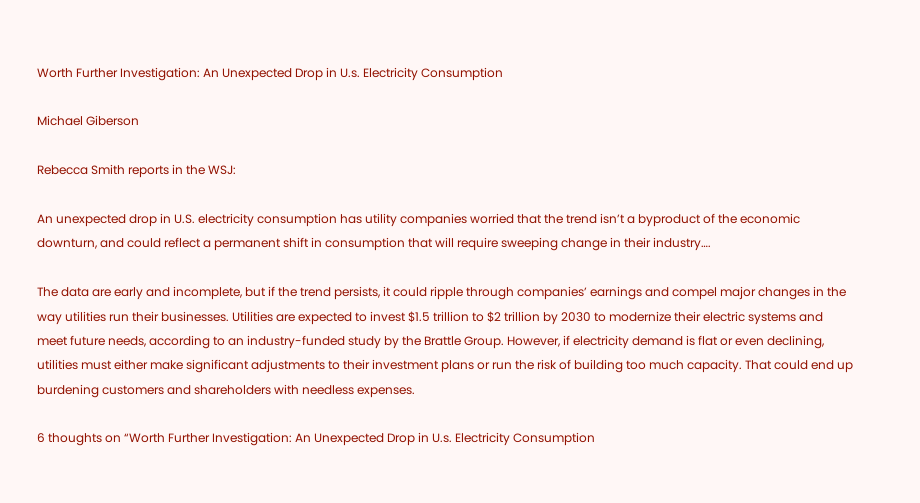Worth Further Investigation: An Unexpected Drop in U.s. Electricity Consumption

Michael Giberson

Rebecca Smith reports in the WSJ:

An unexpected drop in U.S. electricity consumption has utility companies worried that the trend isn’t a byproduct of the economic downturn, and could reflect a permanent shift in consumption that will require sweeping change in their industry….

The data are early and incomplete, but if the trend persists, it could ripple through companies’ earnings and compel major changes in the way utilities run their businesses. Utilities are expected to invest $1.5 trillion to $2 trillion by 2030 to modernize their electric systems and meet future needs, according to an industry-funded study by the Brattle Group. However, if electricity demand is flat or even declining, utilities must either make significant adjustments to their investment plans or run the risk of building too much capacity. That could end up burdening customers and shareholders with needless expenses.

6 thoughts on “Worth Further Investigation: An Unexpected Drop in U.s. Electricity Consumption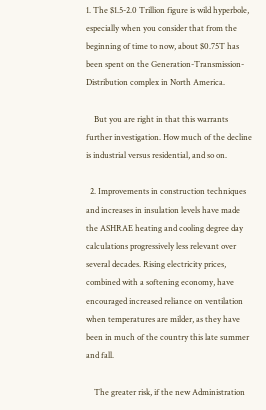1. The $1.5-2.0 Trillion figure is wild hyperbole, especially when you consider that from the beginning of time to now, about $0.75T has been spent on the Generation-Transmission-Distribution complex in North America.

    But you are right in that this warrants further investigation. How much of the decline is industrial versus residential, and so on.

  2. Improvements in construction techniques and increases in insulation levels have made the ASHRAE heating and cooling degree day calculations progressively less relevant over several decades. Rising electricity prices, combined with a softening economy, have encouraged increased reliance on ventilation when temperatures are milder, as they have been in much of the country this late summer and fall.

    The greater risk, if the new Administration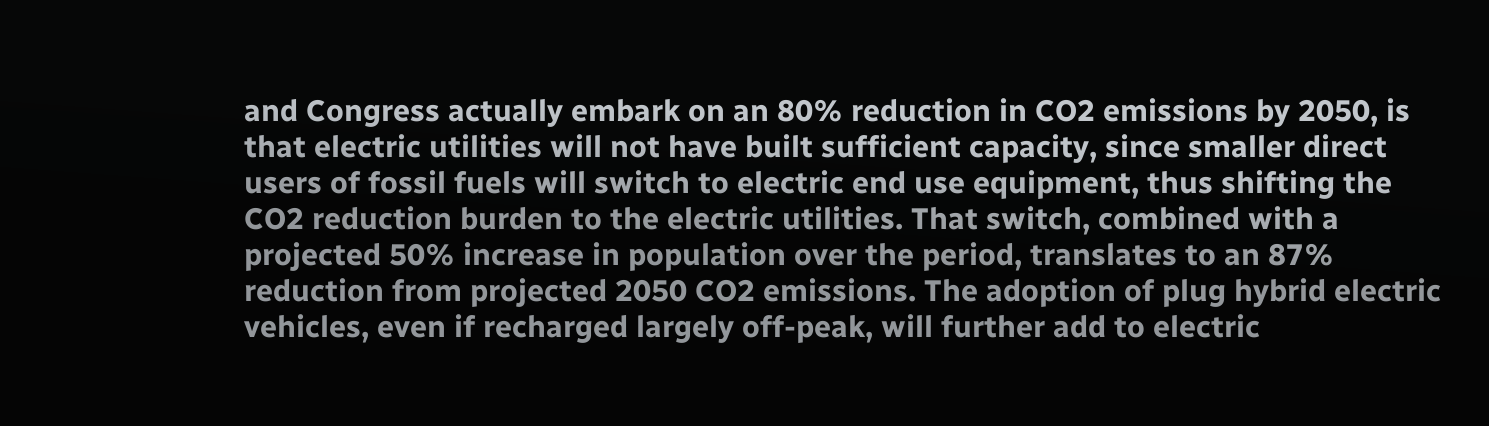and Congress actually embark on an 80% reduction in CO2 emissions by 2050, is that electric utilities will not have built sufficient capacity, since smaller direct users of fossil fuels will switch to electric end use equipment, thus shifting the CO2 reduction burden to the electric utilities. That switch, combined with a projected 50% increase in population over the period, translates to an 87% reduction from projected 2050 CO2 emissions. The adoption of plug hybrid electric vehicles, even if recharged largely off-peak, will further add to electric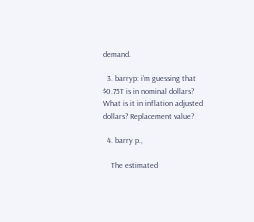demand.

  3. barryp: i’m guessing that $0.75T is in nominal dollars? What is it in inflation adjusted dollars? Replacement value?

  4. barry p.,

    The estimated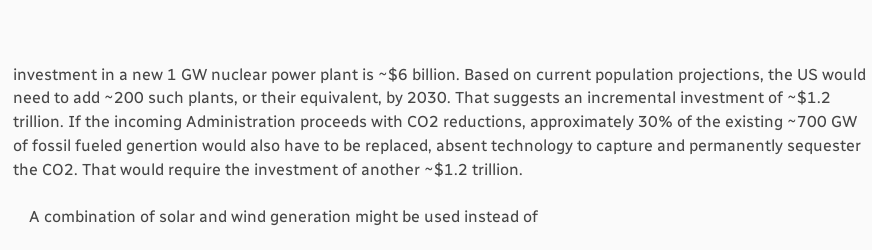investment in a new 1 GW nuclear power plant is ~$6 billion. Based on current population projections, the US would need to add ~200 such plants, or their equivalent, by 2030. That suggests an incremental investment of ~$1.2 trillion. If the incoming Administration proceeds with CO2 reductions, approximately 30% of the existing ~700 GW of fossil fueled genertion would also have to be replaced, absent technology to capture and permanently sequester the CO2. That would require the investment of another ~$1.2 trillion.

    A combination of solar and wind generation might be used instead of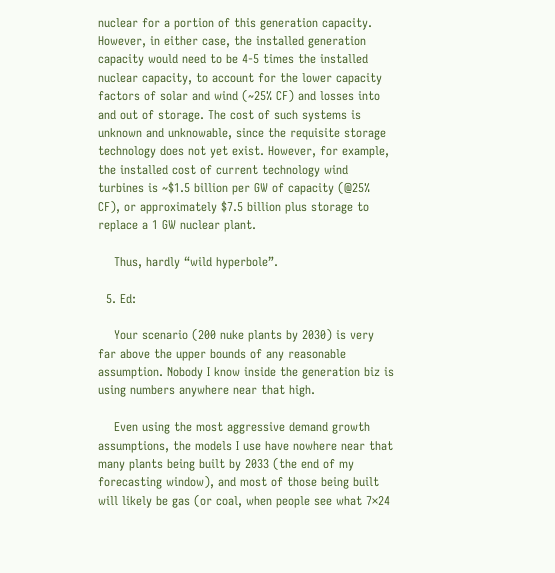nuclear for a portion of this generation capacity. However, in either case, the installed generation capacity would need to be 4-5 times the installed nuclear capacity, to account for the lower capacity factors of solar and wind (~25% CF) and losses into and out of storage. The cost of such systems is unknown and unknowable, since the requisite storage technology does not yet exist. However, for example, the installed cost of current technology wind turbines is ~$1.5 billion per GW of capacity (@25% CF), or approximately $7.5 billion plus storage to replace a 1 GW nuclear plant.

    Thus, hardly “wild hyperbole”.

  5. Ed:

    Your scenario (200 nuke plants by 2030) is very far above the upper bounds of any reasonable assumption. Nobody I know inside the generation biz is using numbers anywhere near that high.

    Even using the most aggressive demand growth assumptions, the models I use have nowhere near that many plants being built by 2033 (the end of my forecasting window), and most of those being built will likely be gas (or coal, when people see what 7×24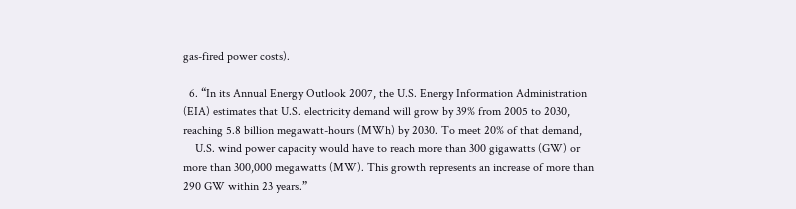gas-fired power costs).

  6. “In its Annual Energy Outlook 2007, the U.S. Energy Information Administration (EIA) estimates that U.S. electricity demand will grow by 39% from 2005 to 2030, reaching 5.8 billion megawatt-hours (MWh) by 2030. To meet 20% of that demand,
    U.S. wind power capacity would have to reach more than 300 gigawatts (GW) or more than 300,000 megawatts (MW). This growth represents an increase of more than 290 GW within 23 years.”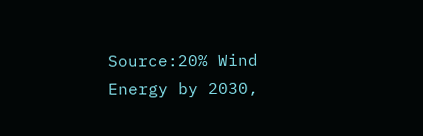Source:20% Wind Energy by 2030,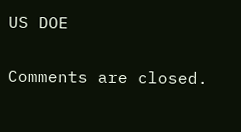US DOE

Comments are closed.